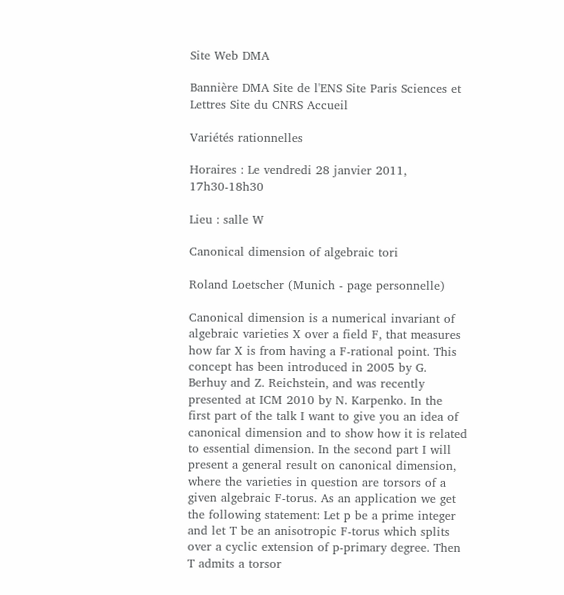Site Web DMA

Bannière DMA Site de l'ENS Site Paris Sciences et Lettres Site du CNRS Accueil

Variétés rationnelles

Horaires : Le vendredi 28 janvier 2011, 17h30-18h30

Lieu : salle W

Canonical dimension of algebraic tori

Roland Loetscher (Munich - page personnelle)

Canonical dimension is a numerical invariant of algebraic varieties X over a field F, that measures how far X is from having a F-rational point. This concept has been introduced in 2005 by G. Berhuy and Z. Reichstein, and was recently presented at ICM 2010 by N. Karpenko. In the first part of the talk I want to give you an idea of canonical dimension and to show how it is related to essential dimension. In the second part I will present a general result on canonical dimension, where the varieties in question are torsors of a given algebraic F-torus. As an application we get the following statement: Let p be a prime integer and let T be an anisotropic F-torus which splits over a cyclic extension of p-primary degree. Then T admits a torsor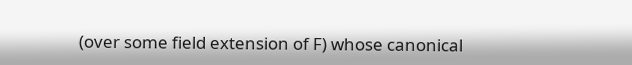(over some field extension of F) whose canonical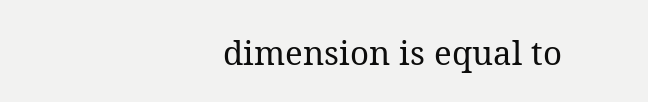dimension is equal to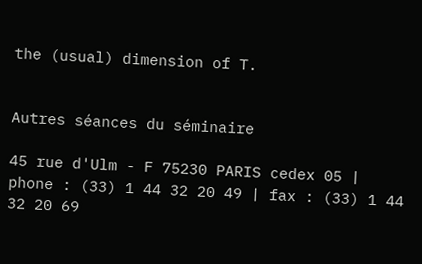the (usual) dimension of T.


Autres séances du séminaire

45 rue d'Ulm - F 75230 PARIS cedex 05 | phone : (33) 1 44 32 20 49 | fax : (33) 1 44 32 20 69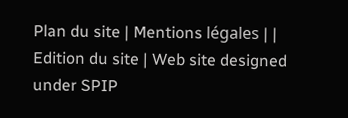Plan du site | Mentions légales | | Edition du site | Web site designed under SPIP